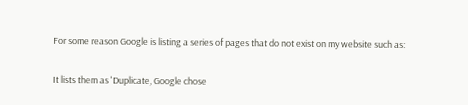For some reason Google is listing a series of pages that do not exist on my website such as:


It lists them as 'Duplicate, Google chose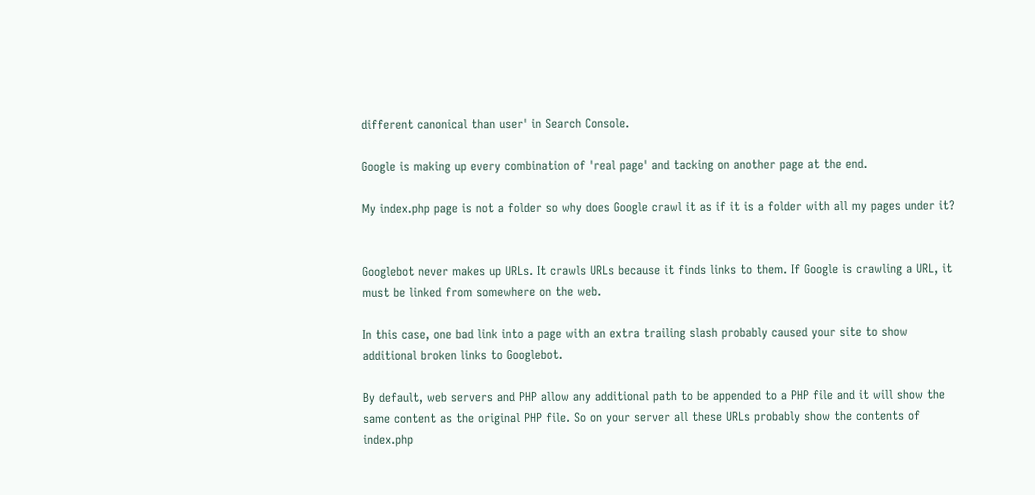different canonical than user' in Search Console.

Google is making up every combination of 'real page' and tacking on another page at the end.

My index.php page is not a folder so why does Google crawl it as if it is a folder with all my pages under it?


Googlebot never makes up URLs. It crawls URLs because it finds links to them. If Google is crawling a URL, it must be linked from somewhere on the web.

In this case, one bad link into a page with an extra trailing slash probably caused your site to show additional broken links to Googlebot.

By default, web servers and PHP allow any additional path to be appended to a PHP file and it will show the same content as the original PHP file. So on your server all these URLs probably show the contents of index.php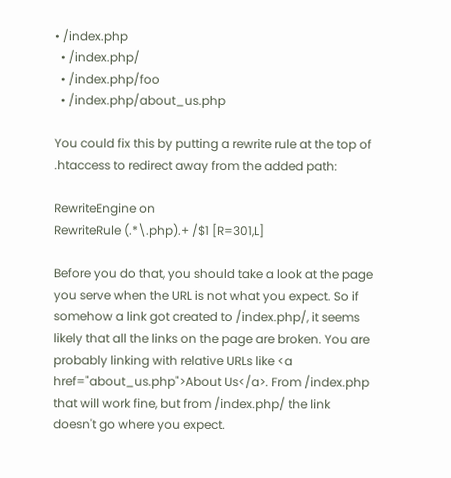• /index.php
  • /index.php/
  • /index.php/foo
  • /index.php/about_us.php

You could fix this by putting a rewrite rule at the top of .htaccess to redirect away from the added path:

RewriteEngine on
RewriteRule (.*\.php).+ /$1 [R=301,L]

Before you do that, you should take a look at the page you serve when the URL is not what you expect. So if somehow a link got created to /index.php/, it seems likely that all the links on the page are broken. You are probably linking with relative URLs like <a href="about_us.php">About Us</a>. From /index.php that will work fine, but from /index.php/ the link doesn't go where you expect.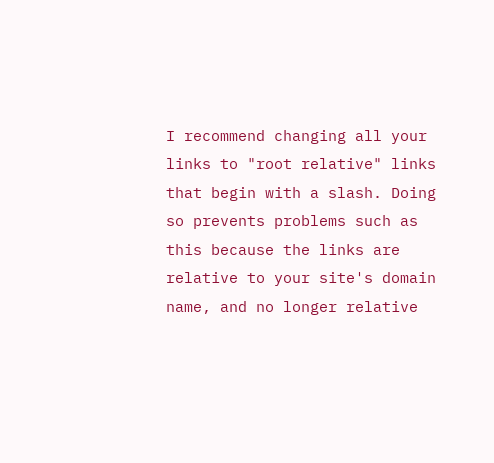I recommend changing all your links to "root relative" links that begin with a slash. Doing so prevents problems such as this because the links are relative to your site's domain name, and no longer relative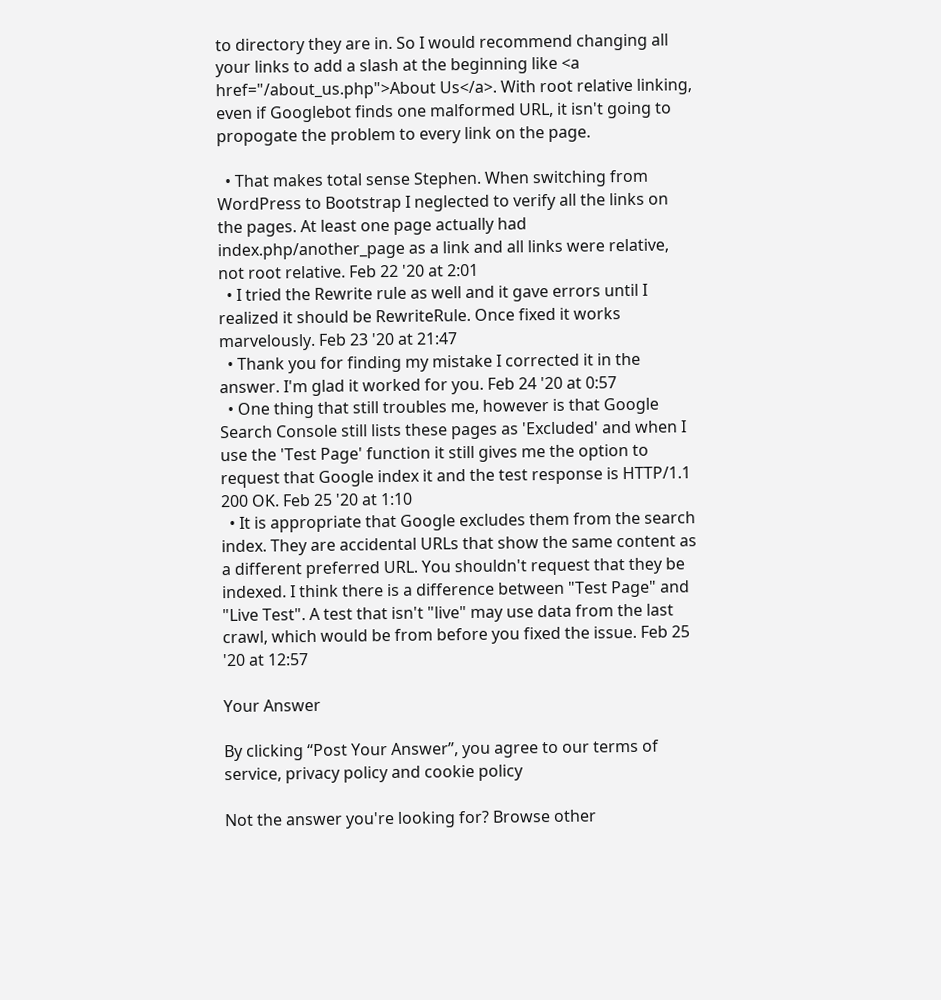to directory they are in. So I would recommend changing all your links to add a slash at the beginning like <a href="/about_us.php">About Us</a>. With root relative linking, even if Googlebot finds one malformed URL, it isn't going to propogate the problem to every link on the page.

  • That makes total sense Stephen. When switching from WordPress to Bootstrap I neglected to verify all the links on the pages. At least one page actually had index.php/another_page as a link and all links were relative, not root relative. Feb 22 '20 at 2:01
  • I tried the Rewrite rule as well and it gave errors until I realized it should be RewriteRule. Once fixed it works marvelously. Feb 23 '20 at 21:47
  • Thank you for finding my mistake I corrected it in the answer. I'm glad it worked for you. Feb 24 '20 at 0:57
  • One thing that still troubles me, however is that Google Search Console still lists these pages as 'Excluded' and when I use the 'Test Page' function it still gives me the option to request that Google index it and the test response is HTTP/1.1 200 OK. Feb 25 '20 at 1:10
  • It is appropriate that Google excludes them from the search index. They are accidental URLs that show the same content as a different preferred URL. You shouldn't request that they be indexed. I think there is a difference between "Test Page" and "Live Test". A test that isn't "live" may use data from the last crawl, which would be from before you fixed the issue. Feb 25 '20 at 12:57

Your Answer

By clicking “Post Your Answer”, you agree to our terms of service, privacy policy and cookie policy

Not the answer you're looking for? Browse other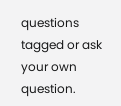questions tagged or ask your own question.